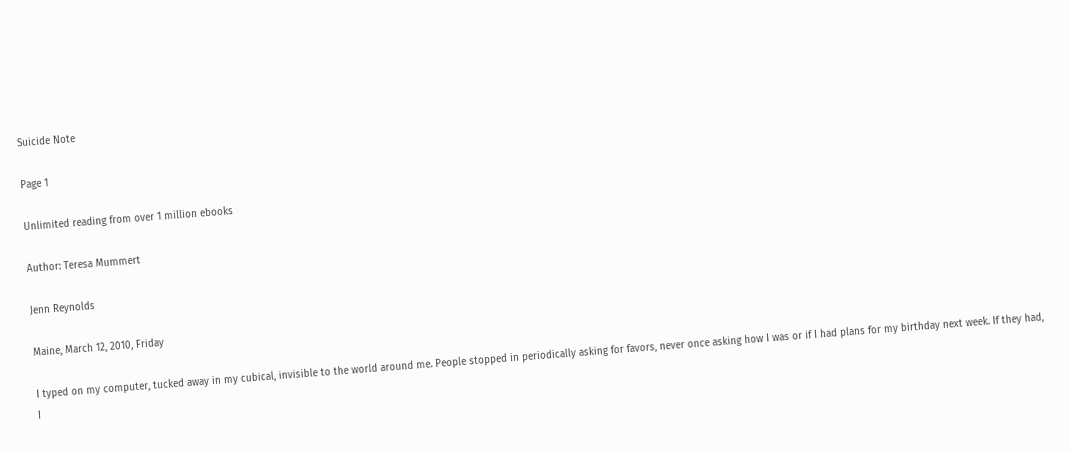Suicide Note

Page 1

Unlimited reading from over 1 million ebooks

Author: Teresa Mummert

Jenn Reynolds

Maine, March 12, 2010, Friday

I typed on my computer, tucked away in my cubical, invisible to the world around me. People stopped in periodically asking for favors, never once asking how I was or if I had plans for my birthday next week. If they had, I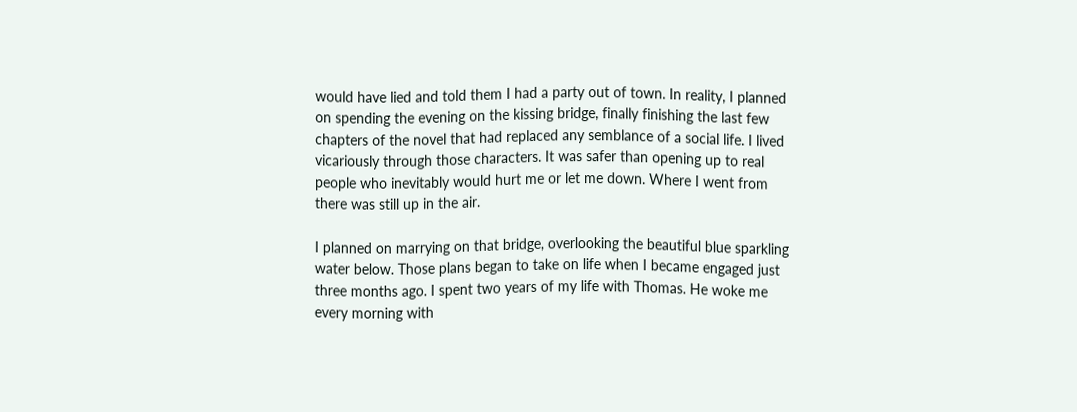would have lied and told them I had a party out of town. In reality, I planned on spending the evening on the kissing bridge, finally finishing the last few chapters of the novel that had replaced any semblance of a social life. I lived vicariously through those characters. It was safer than opening up to real people who inevitably would hurt me or let me down. Where I went from there was still up in the air.

I planned on marrying on that bridge, overlooking the beautiful blue sparkling water below. Those plans began to take on life when I became engaged just three months ago. I spent two years of my life with Thomas. He woke me every morning with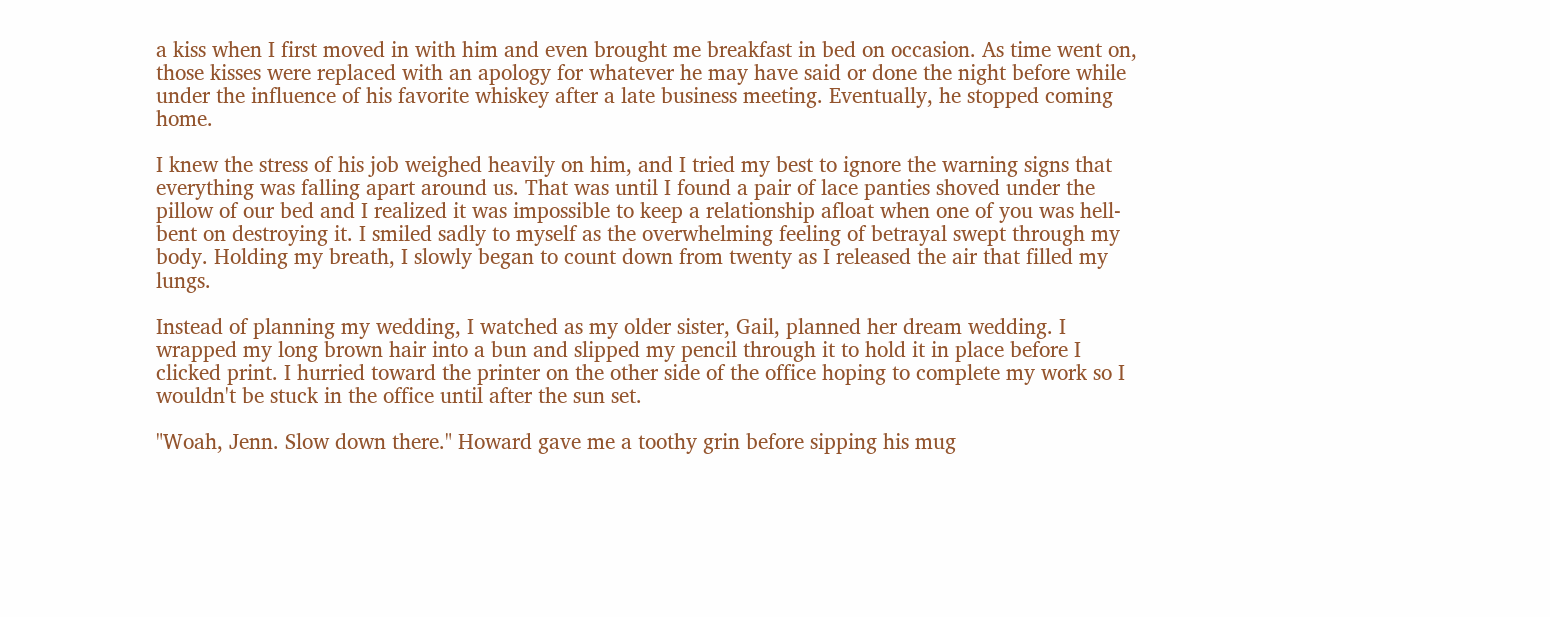a kiss when I first moved in with him and even brought me breakfast in bed on occasion. As time went on, those kisses were replaced with an apology for whatever he may have said or done the night before while under the influence of his favorite whiskey after a late business meeting. Eventually, he stopped coming home.

I knew the stress of his job weighed heavily on him, and I tried my best to ignore the warning signs that everything was falling apart around us. That was until I found a pair of lace panties shoved under the pillow of our bed and I realized it was impossible to keep a relationship afloat when one of you was hell-bent on destroying it. I smiled sadly to myself as the overwhelming feeling of betrayal swept through my body. Holding my breath, I slowly began to count down from twenty as I released the air that filled my lungs.

Instead of planning my wedding, I watched as my older sister, Gail, planned her dream wedding. I wrapped my long brown hair into a bun and slipped my pencil through it to hold it in place before I clicked print. I hurried toward the printer on the other side of the office hoping to complete my work so I wouldn't be stuck in the office until after the sun set.

"Woah, Jenn. Slow down there." Howard gave me a toothy grin before sipping his mug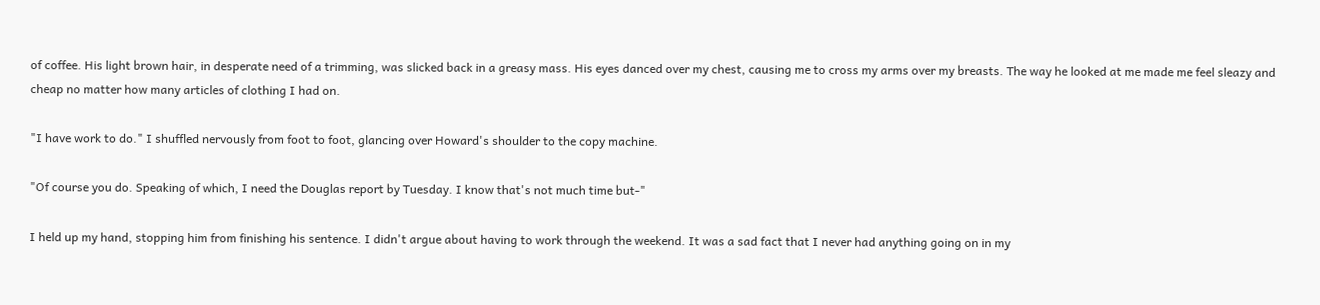of coffee. His light brown hair, in desperate need of a trimming, was slicked back in a greasy mass. His eyes danced over my chest, causing me to cross my arms over my breasts. The way he looked at me made me feel sleazy and cheap no matter how many articles of clothing I had on.

"I have work to do." I shuffled nervously from foot to foot, glancing over Howard's shoulder to the copy machine.

"Of course you do. Speaking of which, I need the Douglas report by Tuesday. I know that's not much time but-"

I held up my hand, stopping him from finishing his sentence. I didn't argue about having to work through the weekend. It was a sad fact that I never had anything going on in my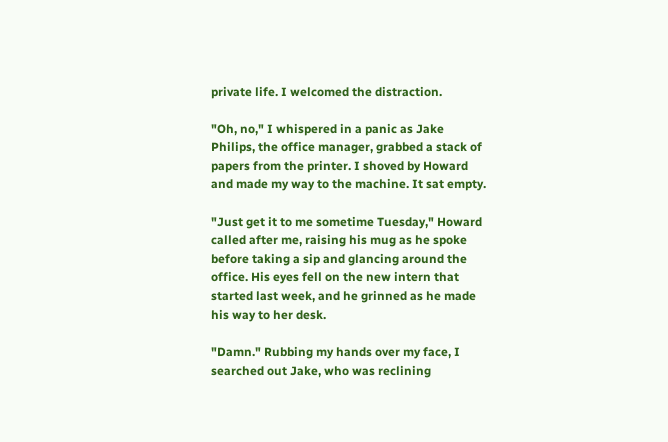private life. I welcomed the distraction.

"Oh, no," I whispered in a panic as Jake Philips, the office manager, grabbed a stack of papers from the printer. I shoved by Howard and made my way to the machine. It sat empty.

"Just get it to me sometime Tuesday," Howard called after me, raising his mug as he spoke before taking a sip and glancing around the office. His eyes fell on the new intern that started last week, and he grinned as he made his way to her desk.

"Damn." Rubbing my hands over my face, I searched out Jake, who was reclining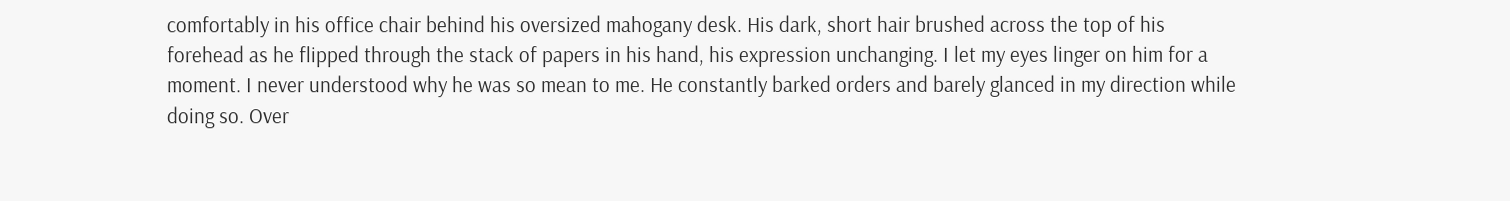comfortably in his office chair behind his oversized mahogany desk. His dark, short hair brushed across the top of his forehead as he flipped through the stack of papers in his hand, his expression unchanging. I let my eyes linger on him for a moment. I never understood why he was so mean to me. He constantly barked orders and barely glanced in my direction while doing so. Over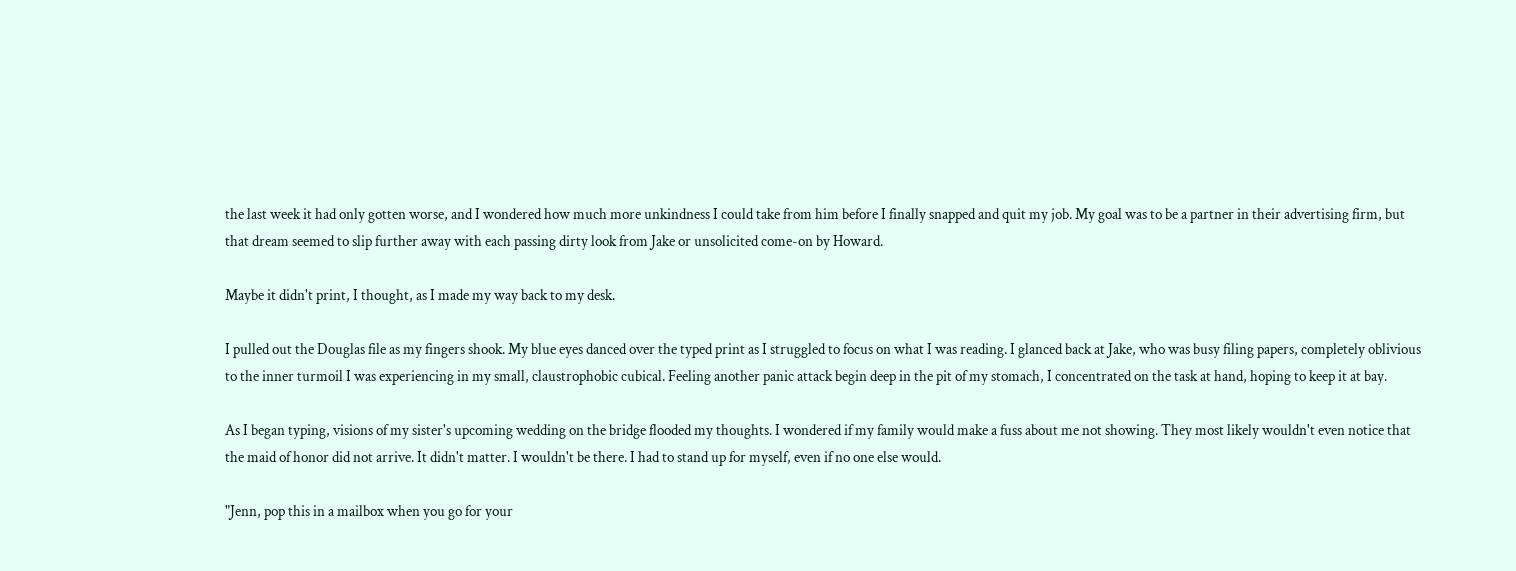the last week it had only gotten worse, and I wondered how much more unkindness I could take from him before I finally snapped and quit my job. My goal was to be a partner in their advertising firm, but that dream seemed to slip further away with each passing dirty look from Jake or unsolicited come-on by Howard.

Maybe it didn't print, I thought, as I made my way back to my desk.

I pulled out the Douglas file as my fingers shook. My blue eyes danced over the typed print as I struggled to focus on what I was reading. I glanced back at Jake, who was busy filing papers, completely oblivious to the inner turmoil I was experiencing in my small, claustrophobic cubical. Feeling another panic attack begin deep in the pit of my stomach, I concentrated on the task at hand, hoping to keep it at bay.

As I began typing, visions of my sister's upcoming wedding on the bridge flooded my thoughts. I wondered if my family would make a fuss about me not showing. They most likely wouldn't even notice that the maid of honor did not arrive. It didn't matter. I wouldn't be there. I had to stand up for myself, even if no one else would.

"Jenn, pop this in a mailbox when you go for your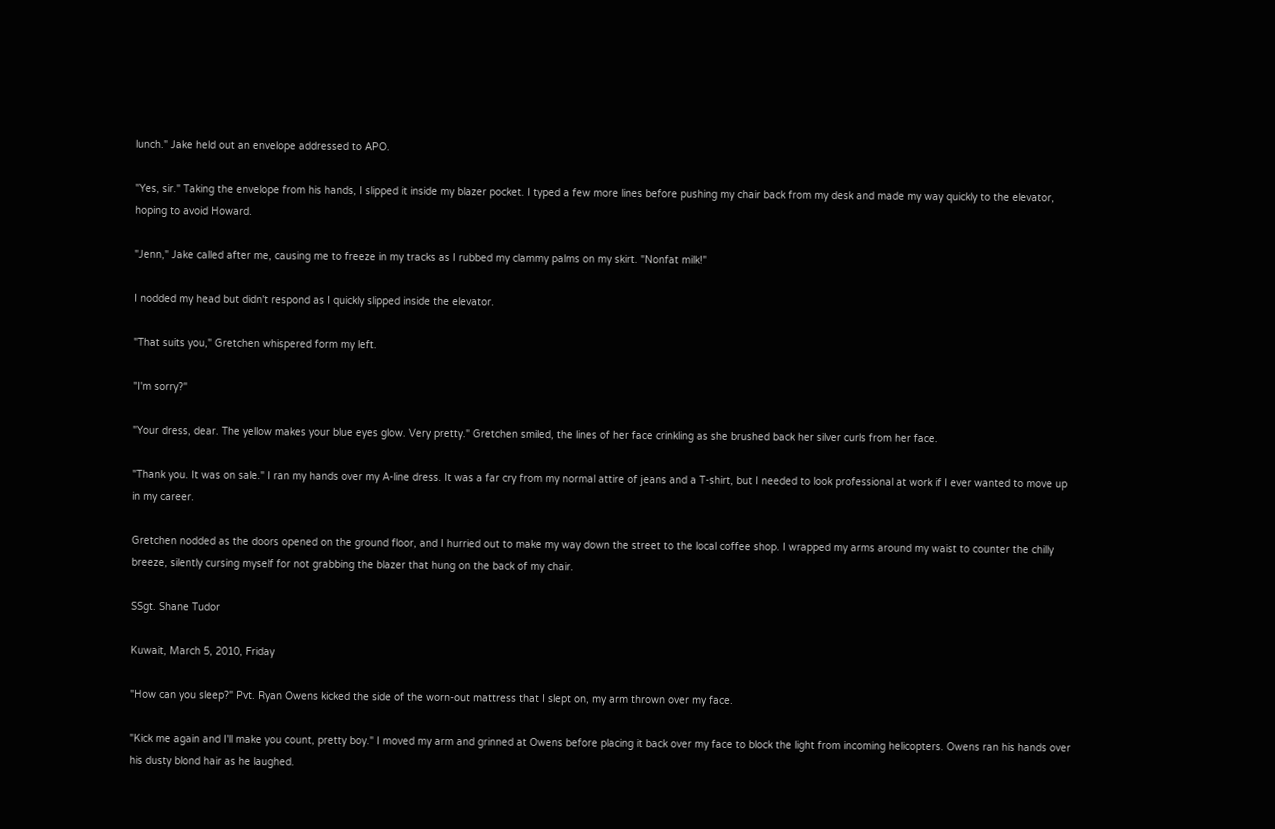lunch." Jake held out an envelope addressed to APO.

"Yes, sir." Taking the envelope from his hands, I slipped it inside my blazer pocket. I typed a few more lines before pushing my chair back from my desk and made my way quickly to the elevator, hoping to avoid Howard.

"Jenn," Jake called after me, causing me to freeze in my tracks as I rubbed my clammy palms on my skirt. "Nonfat milk!"

I nodded my head but didn't respond as I quickly slipped inside the elevator.

"That suits you," Gretchen whispered form my left.

"I'm sorry?"

"Your dress, dear. The yellow makes your blue eyes glow. Very pretty." Gretchen smiled, the lines of her face crinkling as she brushed back her silver curls from her face.

"Thank you. It was on sale." I ran my hands over my A-line dress. It was a far cry from my normal attire of jeans and a T-shirt, but I needed to look professional at work if I ever wanted to move up in my career.

Gretchen nodded as the doors opened on the ground floor, and I hurried out to make my way down the street to the local coffee shop. I wrapped my arms around my waist to counter the chilly breeze, silently cursing myself for not grabbing the blazer that hung on the back of my chair.

SSgt. Shane Tudor

Kuwait, March 5, 2010, Friday

"How can you sleep?" Pvt. Ryan Owens kicked the side of the worn-out mattress that I slept on, my arm thrown over my face.

"Kick me again and I'll make you count, pretty boy." I moved my arm and grinned at Owens before placing it back over my face to block the light from incoming helicopters. Owens ran his hands over his dusty blond hair as he laughed.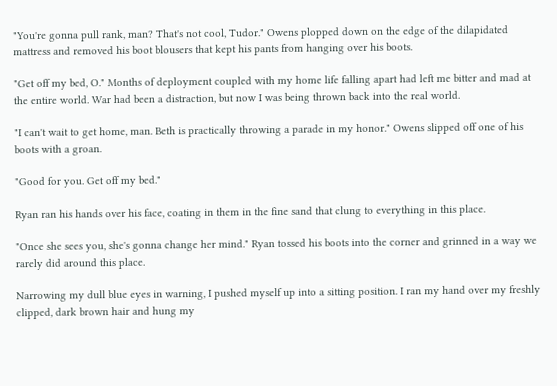"You're gonna pull rank, man? That's not cool, Tudor." Owens plopped down on the edge of the dilapidated mattress and removed his boot blousers that kept his pants from hanging over his boots.

"Get off my bed, O." Months of deployment coupled with my home life falling apart had left me bitter and mad at the entire world. War had been a distraction, but now I was being thrown back into the real world.

"I can't wait to get home, man. Beth is practically throwing a parade in my honor." Owens slipped off one of his boots with a groan.

"Good for you. Get off my bed."

Ryan ran his hands over his face, coating in them in the fine sand that clung to everything in this place.

"Once she sees you, she's gonna change her mind." Ryan tossed his boots into the corner and grinned in a way we rarely did around this place.

Narrowing my dull blue eyes in warning, I pushed myself up into a sitting position. I ran my hand over my freshly clipped, dark brown hair and hung my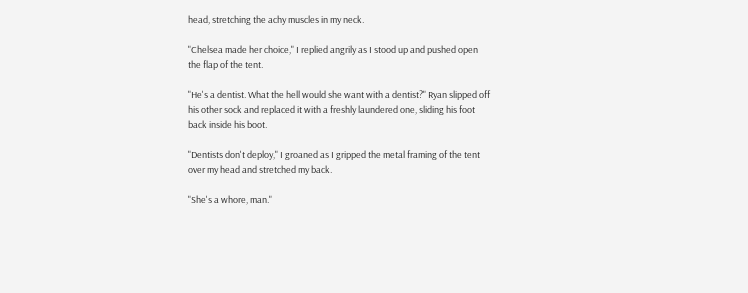head, stretching the achy muscles in my neck.

"Chelsea made her choice," I replied angrily as I stood up and pushed open the flap of the tent.

"He's a dentist. What the hell would she want with a dentist?" Ryan slipped off his other sock and replaced it with a freshly laundered one, sliding his foot back inside his boot.

"Dentists don't deploy," I groaned as I gripped the metal framing of the tent over my head and stretched my back.

"She's a whore, man."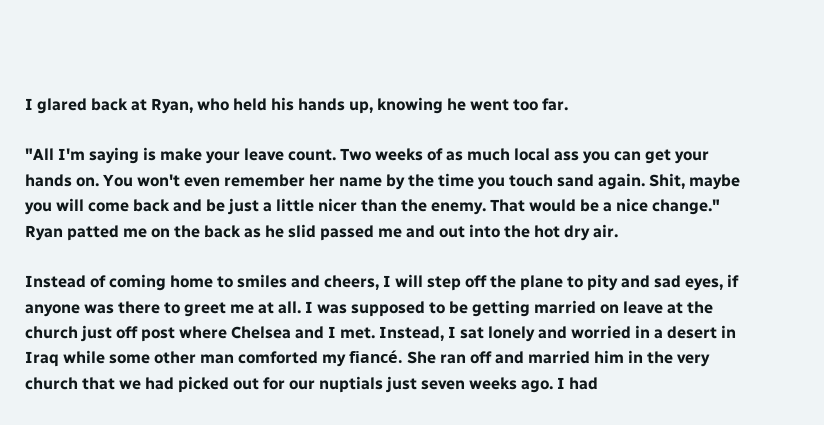I glared back at Ryan, who held his hands up, knowing he went too far.

"All I'm saying is make your leave count. Two weeks of as much local ass you can get your hands on. You won't even remember her name by the time you touch sand again. Shit, maybe you will come back and be just a little nicer than the enemy. That would be a nice change." Ryan patted me on the back as he slid passed me and out into the hot dry air.

Instead of coming home to smiles and cheers, I will step off the plane to pity and sad eyes, if anyone was there to greet me at all. I was supposed to be getting married on leave at the church just off post where Chelsea and I met. Instead, I sat lonely and worried in a desert in Iraq while some other man comforted my fiancé. She ran off and married him in the very church that we had picked out for our nuptials just seven weeks ago. I had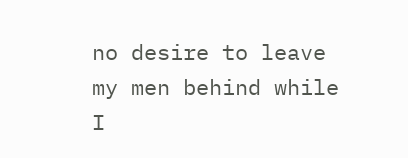no desire to leave my men behind while I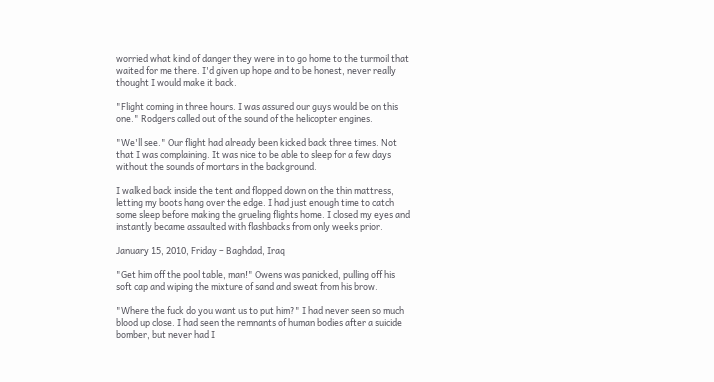worried what kind of danger they were in to go home to the turmoil that waited for me there. I'd given up hope and to be honest, never really thought I would make it back.

"Flight coming in three hours. I was assured our guys would be on this one." Rodgers called out of the sound of the helicopter engines.

"We'll see." Our flight had already been kicked back three times. Not that I was complaining. It was nice to be able to sleep for a few days without the sounds of mortars in the background.

I walked back inside the tent and flopped down on the thin mattress, letting my boots hang over the edge. I had just enough time to catch some sleep before making the grueling flights home. I closed my eyes and instantly became assaulted with flashbacks from only weeks prior.

January 15, 2010, Friday – Baghdad, Iraq

"Get him off the pool table, man!" Owens was panicked, pulling off his soft cap and wiping the mixture of sand and sweat from his brow.

"Where the fuck do you want us to put him?" I had never seen so much blood up close. I had seen the remnants of human bodies after a suicide bomber, but never had I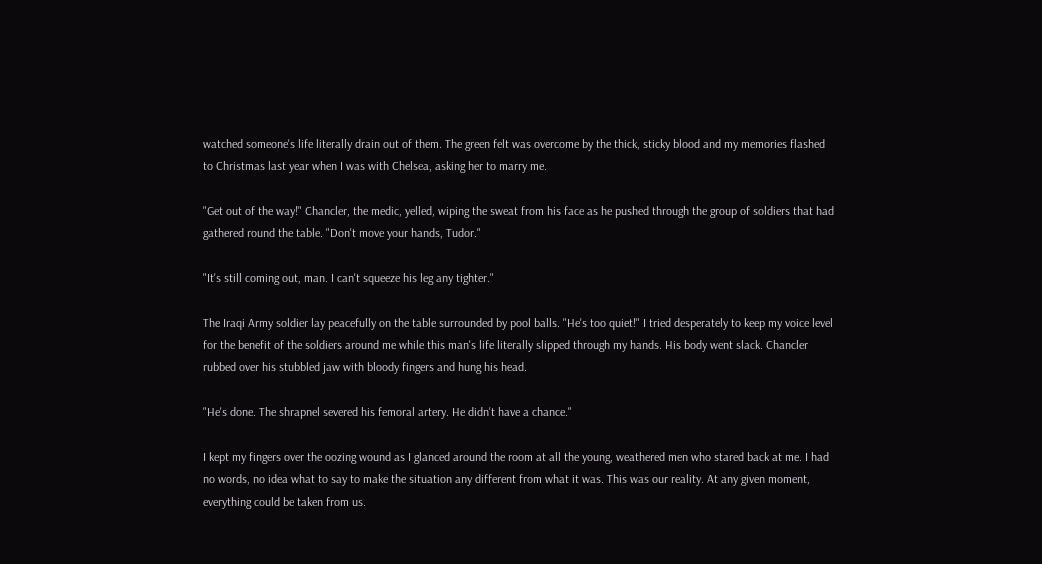watched someone's life literally drain out of them. The green felt was overcome by the thick, sticky blood and my memories flashed to Christmas last year when I was with Chelsea, asking her to marry me.

"Get out of the way!" Chancler, the medic, yelled, wiping the sweat from his face as he pushed through the group of soldiers that had gathered round the table. "Don't move your hands, Tudor."

"It's still coming out, man. I can't squeeze his leg any tighter."

The Iraqi Army soldier lay peacefully on the table surrounded by pool balls. "He's too quiet!" I tried desperately to keep my voice level for the benefit of the soldiers around me while this man's life literally slipped through my hands. His body went slack. Chancler rubbed over his stubbled jaw with bloody fingers and hung his head.

"He's done. The shrapnel severed his femoral artery. He didn't have a chance."

I kept my fingers over the oozing wound as I glanced around the room at all the young, weathered men who stared back at me. I had no words, no idea what to say to make the situation any different from what it was. This was our reality. At any given moment, everything could be taken from us.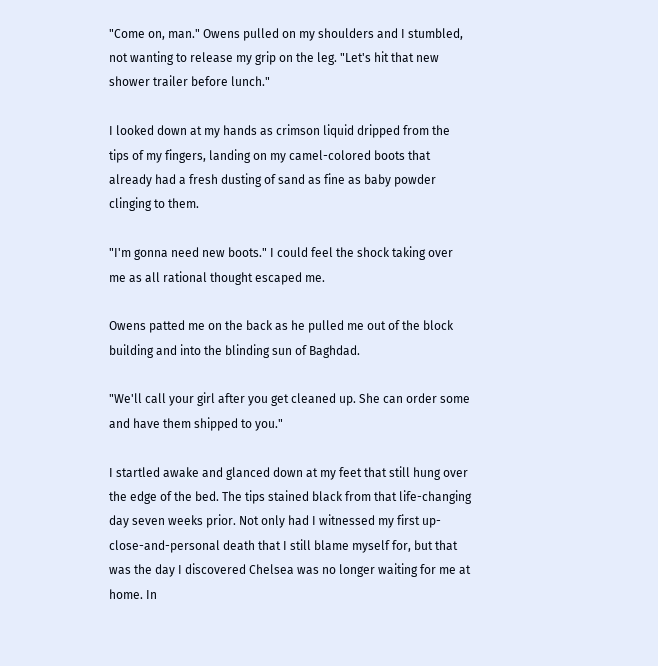"Come on, man." Owens pulled on my shoulders and I stumbled, not wanting to release my grip on the leg. "Let's hit that new shower trailer before lunch."

I looked down at my hands as crimson liquid dripped from the tips of my fingers, landing on my camel-colored boots that already had a fresh dusting of sand as fine as baby powder clinging to them.

"I'm gonna need new boots." I could feel the shock taking over me as all rational thought escaped me.

Owens patted me on the back as he pulled me out of the block building and into the blinding sun of Baghdad.

"We'll call your girl after you get cleaned up. She can order some and have them shipped to you."

I startled awake and glanced down at my feet that still hung over the edge of the bed. The tips stained black from that life-changing day seven weeks prior. Not only had I witnessed my first up-close-and-personal death that I still blame myself for, but that was the day I discovered Chelsea was no longer waiting for me at home. In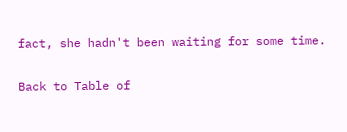fact, she hadn't been waiting for some time.

Back to Table of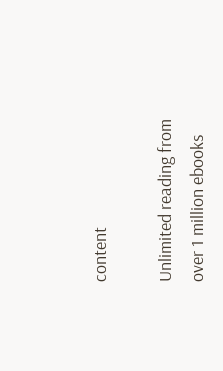content

Unlimited reading from over 1 million ebooks